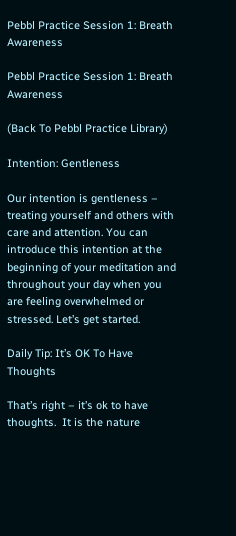Pebbl Practice Session 1: Breath Awareness

Pebbl Practice Session 1: Breath Awareness

(Back To Pebbl Practice Library)

Intention: Gentleness

Our intention is gentleness – treating yourself and others with care and attention. You can introduce this intention at the beginning of your meditation and throughout your day when you are feeling overwhelmed or stressed. Let’s get started.

Daily Tip: It’s OK To Have Thoughts

That’s right – it’s ok to have thoughts.  It is the nature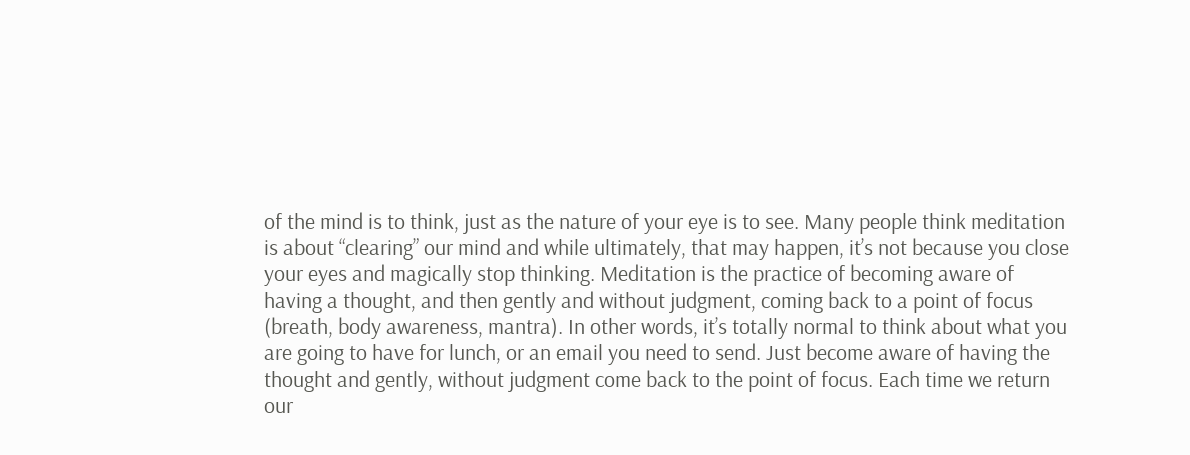of the mind is to think, just as the nature of your eye is to see. Many people think meditation is about “clearing” our mind and while ultimately, that may happen, it’s not because you close your eyes and magically stop thinking. Meditation is the practice of becoming aware of having a thought, and then gently and without judgment, coming back to a point of focus (breath, body awareness, mantra). In other words, it’s totally normal to think about what you are going to have for lunch, or an email you need to send. Just become aware of having the thought and gently, without judgment come back to the point of focus. Each time we return our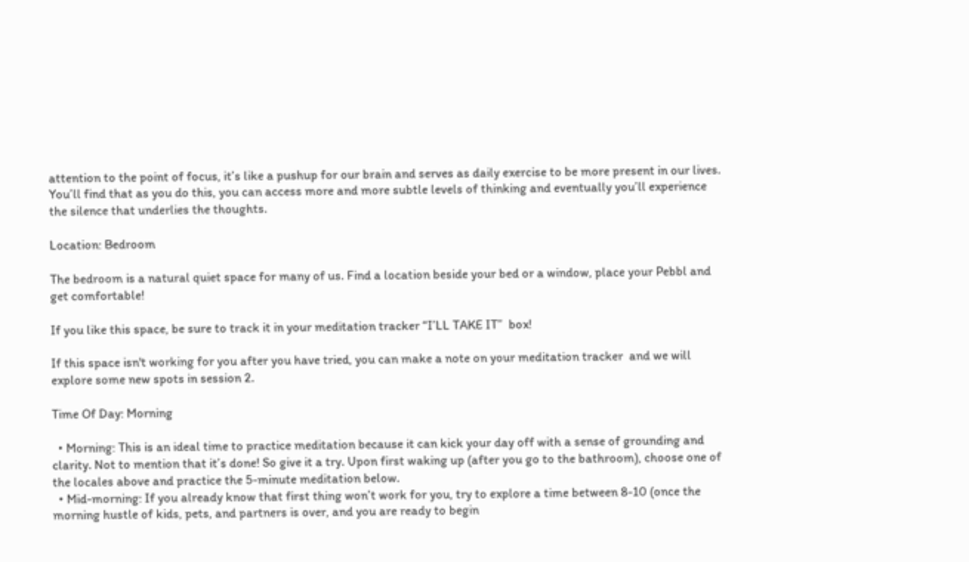attention to the point of focus, it’s like a pushup for our brain and serves as daily exercise to be more present in our lives. You’ll find that as you do this, you can access more and more subtle levels of thinking and eventually you’ll experience the silence that underlies the thoughts.

Location: Bedroom

The bedroom is a natural quiet space for many of us. Find a location beside your bed or a window, place your Pebbl and get comfortable!

If you like this space, be sure to track it in your meditation tracker “I’LL TAKE IT”  box!

If this space isn't working for you after you have tried, you can make a note on your meditation tracker  and we will explore some new spots in session 2.

Time Of Day: Morning

  • Morning: This is an ideal time to practice meditation because it can kick your day off with a sense of grounding and clarity. Not to mention that it’s done! So give it a try. Upon first waking up (after you go to the bathroom), choose one of the locales above and practice the 5-minute meditation below.
  • Mid-morning: If you already know that first thing won’t work for you, try to explore a time between 8-10 (once the morning hustle of kids, pets, and partners is over, and you are ready to begin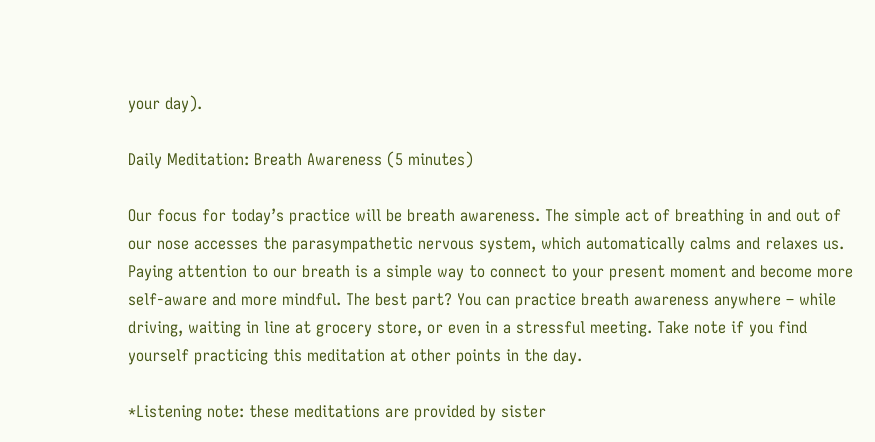your day).

Daily Meditation: Breath Awareness (5 minutes)

Our focus for today’s practice will be breath awareness. The simple act of breathing in and out of our nose accesses the parasympathetic nervous system, which automatically calms and relaxes us. Paying attention to our breath is a simple way to connect to your present moment and become more self-aware and more mindful. The best part? You can practice breath awareness anywhere – while driving, waiting in line at grocery store, or even in a stressful meeting. Take note if you find yourself practicing this meditation at other points in the day.

*Listening note: these meditations are provided by sister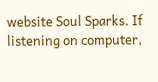website Soul Sparks. If listening on computer,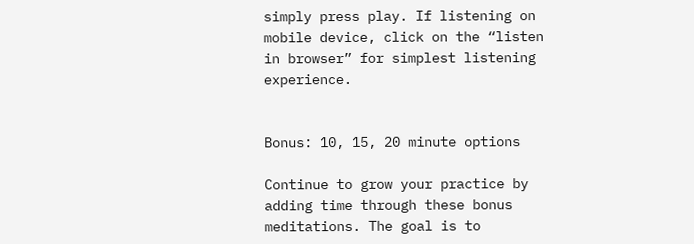simply press play. If listening on mobile device, click on the “listen in browser” for simplest listening experience.


Bonus: 10, 15, 20 minute options

Continue to grow your practice by adding time through these bonus meditations. The goal is to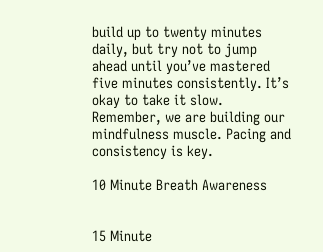build up to twenty minutes daily, but try not to jump ahead until you’ve mastered five minutes consistently. It’s okay to take it slow. Remember, we are building our mindfulness muscle. Pacing and consistency is key.

10 Minute Breath Awareness


15 Minute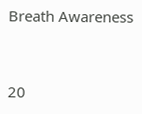Breath Awareness


20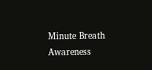Minute Breath Awareness